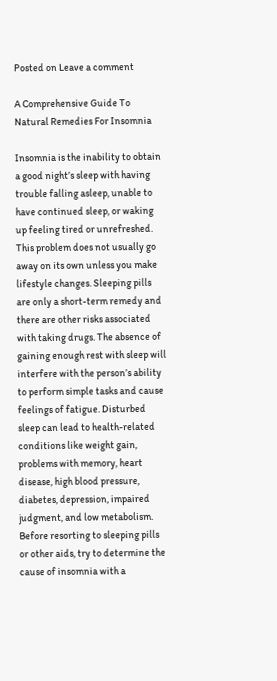Posted on Leave a comment

A Comprehensive Guide To Natural Remedies For Insomnia

Insomnia is the inability to obtain a good night’s sleep with having trouble falling asleep, unable to have continued sleep, or waking up feeling tired or unrefreshed. This problem does not usually go away on its own unless you make lifestyle changes. Sleeping pills are only a short-term remedy and there are other risks associated with taking drugs. The absence of gaining enough rest with sleep will interfere with the person’s ability to perform simple tasks and cause feelings of fatigue. Disturbed sleep can lead to health-related conditions like weight gain, problems with memory, heart disease, high blood pressure, diabetes, depression, impaired judgment, and low metabolism. Before resorting to sleeping pills or other aids, try to determine the cause of insomnia with a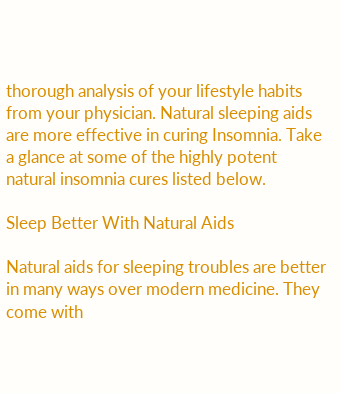thorough analysis of your lifestyle habits from your physician. Natural sleeping aids are more effective in curing Insomnia. Take a glance at some of the highly potent natural insomnia cures listed below.

Sleep Better With Natural Aids

Natural aids for sleeping troubles are better in many ways over modern medicine. They come with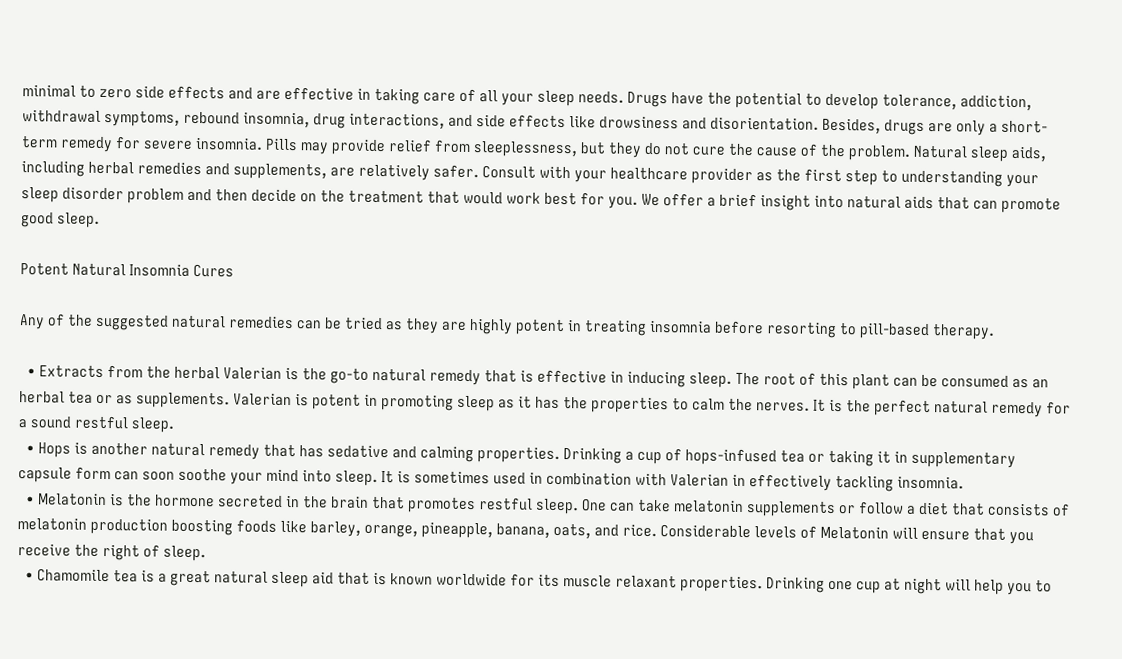minimal to zero side effects and are effective in taking care of all your sleep needs. Drugs have the potential to develop tolerance, addiction, withdrawal symptoms, rebound insomnia, drug interactions, and side effects like drowsiness and disorientation. Besides, drugs are only a short-term remedy for severe insomnia. Pills may provide relief from sleeplessness, but they do not cure the cause of the problem. Natural sleep aids, including herbal remedies and supplements, are relatively safer. Consult with your healthcare provider as the first step to understanding your sleep disorder problem and then decide on the treatment that would work best for you. We offer a brief insight into natural aids that can promote good sleep.

Potent Natural Insomnia Cures

Any of the suggested natural remedies can be tried as they are highly potent in treating insomnia before resorting to pill-based therapy.

  • Extracts from the herbal Valerian is the go-to natural remedy that is effective in inducing sleep. The root of this plant can be consumed as an herbal tea or as supplements. Valerian is potent in promoting sleep as it has the properties to calm the nerves. It is the perfect natural remedy for a sound restful sleep.
  • Hops is another natural remedy that has sedative and calming properties. Drinking a cup of hops-infused tea or taking it in supplementary capsule form can soon soothe your mind into sleep. It is sometimes used in combination with Valerian in effectively tackling insomnia.
  • Melatonin is the hormone secreted in the brain that promotes restful sleep. One can take melatonin supplements or follow a diet that consists of melatonin production boosting foods like barley, orange, pineapple, banana, oats, and rice. Considerable levels of Melatonin will ensure that you receive the right of sleep.
  • Chamomile tea is a great natural sleep aid that is known worldwide for its muscle relaxant properties. Drinking one cup at night will help you to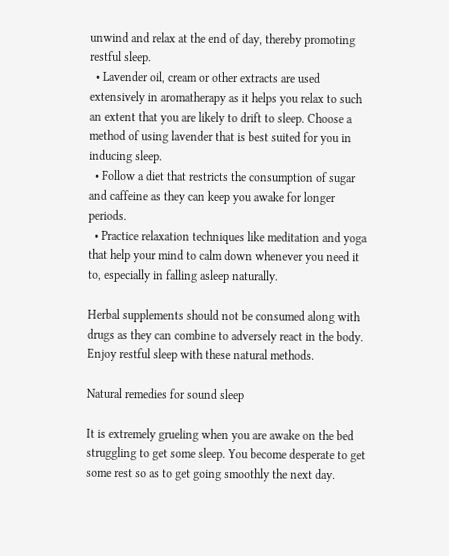unwind and relax at the end of day, thereby promoting restful sleep.
  • Lavender oil, cream or other extracts are used extensively in aromatherapy as it helps you relax to such an extent that you are likely to drift to sleep. Choose a method of using lavender that is best suited for you in inducing sleep.
  • Follow a diet that restricts the consumption of sugar and caffeine as they can keep you awake for longer periods.
  • Practice relaxation techniques like meditation and yoga that help your mind to calm down whenever you need it to, especially in falling asleep naturally.

Herbal supplements should not be consumed along with drugs as they can combine to adversely react in the body. Enjoy restful sleep with these natural methods.

Natural remedies for sound sleep

It is extremely grueling when you are awake on the bed struggling to get some sleep. You become desperate to get some rest so as to get going smoothly the next day.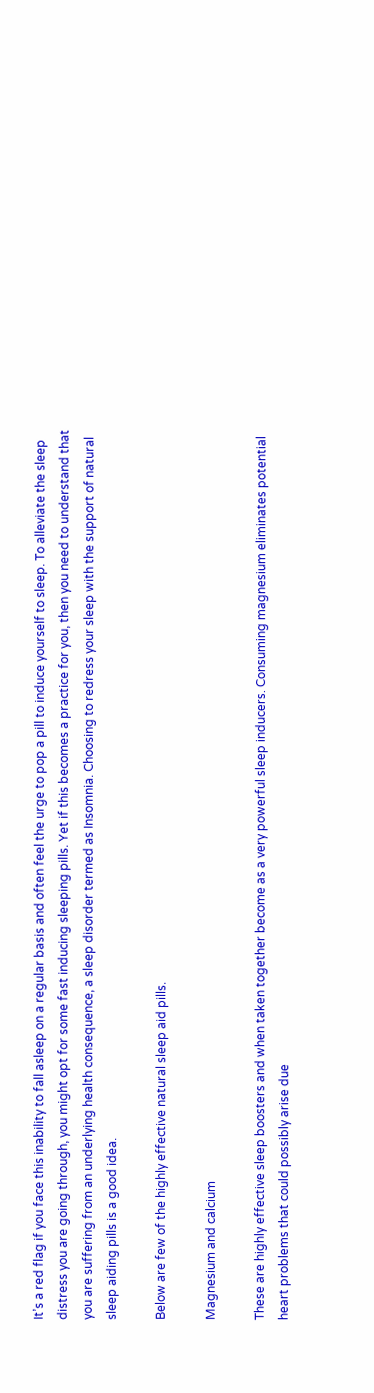It’s a red flag if you face this inability to fall asleep on a regular basis and often feel the urge to pop a pill to induce yourself to sleep. To alleviate the sleep distress you are going through, you might opt for some fast inducing sleeping pills. Yet if this becomes a practice for you, then you need to understand that you are suffering from an underlying health consequence, a sleep disorder termed as Insomnia. Choosing to redress your sleep with the support of natural sleep aiding pills is a good idea.

Below are few of the highly effective natural sleep aid pills.

Magnesium and calcium

These are highly effective sleep boosters and when taken together become as a very powerful sleep inducers. Consuming magnesium eliminates potential heart problems that could possibly arise due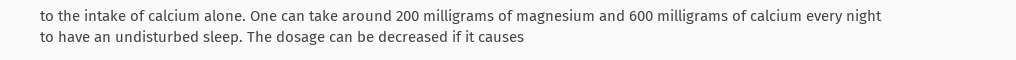to the intake of calcium alone. One can take around 200 milligrams of magnesium and 600 milligrams of calcium every night to have an undisturbed sleep. The dosage can be decreased if it causes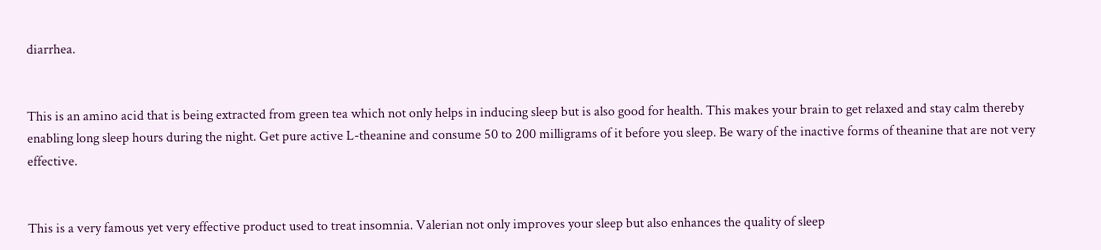diarrhea.


This is an amino acid that is being extracted from green tea which not only helps in inducing sleep but is also good for health. This makes your brain to get relaxed and stay calm thereby enabling long sleep hours during the night. Get pure active L-theanine and consume 50 to 200 milligrams of it before you sleep. Be wary of the inactive forms of theanine that are not very effective.


This is a very famous yet very effective product used to treat insomnia. Valerian not only improves your sleep but also enhances the quality of sleep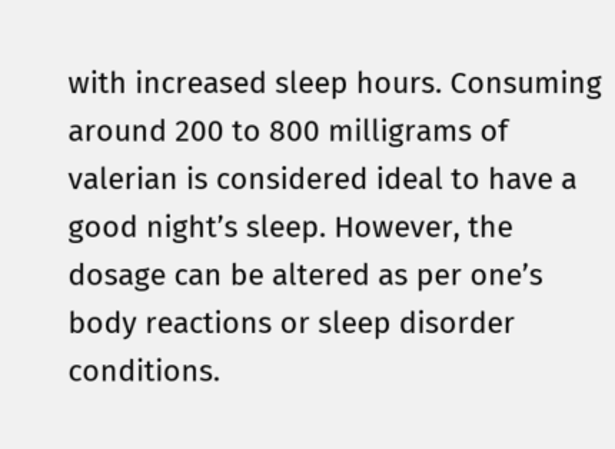with increased sleep hours. Consuming around 200 to 800 milligrams of valerian is considered ideal to have a good night’s sleep. However, the dosage can be altered as per one’s body reactions or sleep disorder conditions.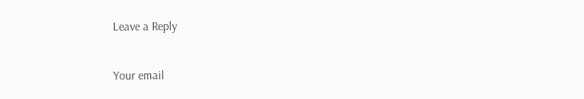Leave a Reply

Your email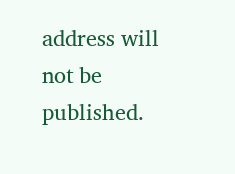address will not be published.